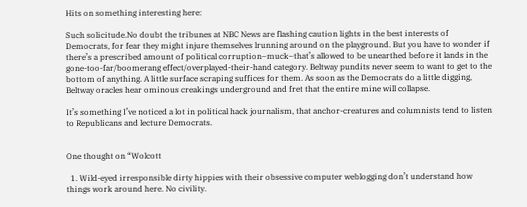Hits on something interesting here:

Such solicitude.No doubt the tribunes at NBC News are flashing caution lights in the best interests of Democrats, for fear they might injure themselves lrunning around on the playground. But you have to wonder if there’s a prescribed amount of political corruption–muck–that’s allowed to be unearthed before it lands in the gone-too-far/boomerang effect/overplayed-their-hand category. Beltway pundits never seem to want to get to the bottom of anything. A little surface scraping suffices for them. As soon as the Democrats do a little digging, Beltway oracles hear ominous creakings underground and fret that the entire mine will collapse.

It’s something I’ve noticed a lot in political hack journalism, that anchor-creatures and columnists tend to listen to Republicans and lecture Democrats.


One thought on “Wolcott

  1. Wild-eyed irresponsible dirty hippies with their obsessive computer weblogging don’t understand how things work around here. No civility.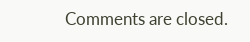Comments are closed.